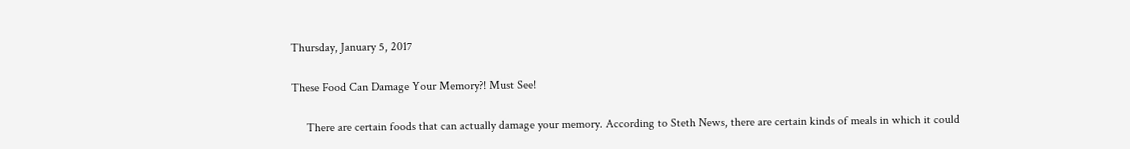Thursday, January 5, 2017

These Food Can Damage Your Memory?! Must See!

     There are certain foods that can actually damage your memory. According to Steth News, there are certain kinds of meals in which it could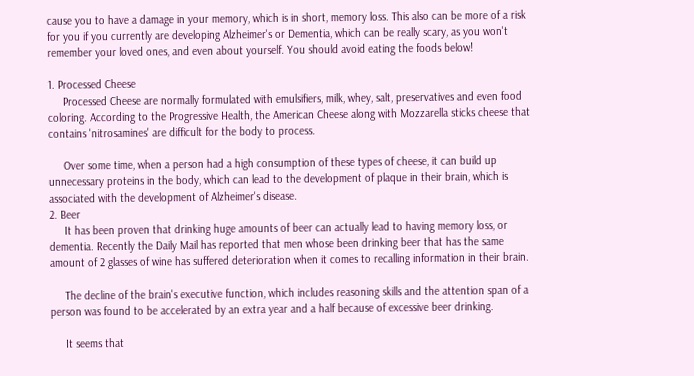cause you to have a damage in your memory, which is in short, memory loss. This also can be more of a risk for you if you currently are developing Alzheimer's or Dementia, which can be really scary, as you won't remember your loved ones, and even about yourself. You should avoid eating the foods below!

1. Processed Cheese
     Processed Cheese are normally formulated with emulsifiers, milk, whey, salt, preservatives and even food coloring. According to the Progressive Health, the American Cheese along with Mozzarella sticks cheese that contains 'nitrosamines' are difficult for the body to process.

     Over some time, when a person had a high consumption of these types of cheese, it can build up unnecessary proteins in the body, which can lead to the development of plaque in their brain, which is associated with the development of Alzheimer's disease.
2. Beer
     It has been proven that drinking huge amounts of beer can actually lead to having memory loss, or dementia. Recently the Daily Mail has reported that men whose been drinking beer that has the same amount of 2 glasses of wine has suffered deterioration when it comes to recalling information in their brain.

     The decline of the brain's executive function, which includes reasoning skills and the attention span of a person was found to be accelerated by an extra year and a half because of excessive beer drinking.

     It seems that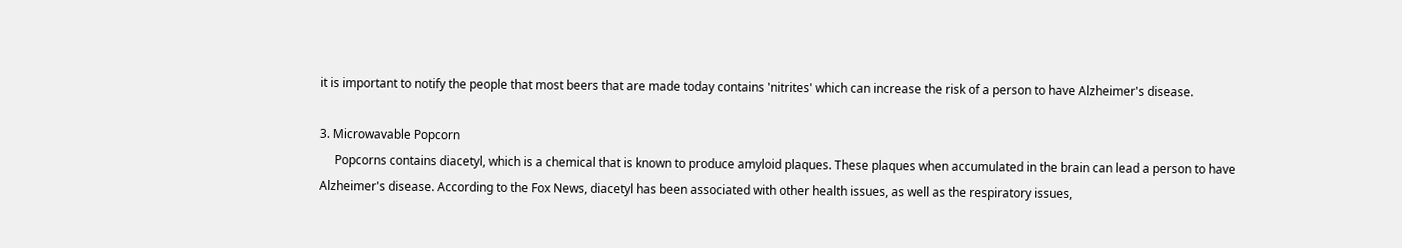it is important to notify the people that most beers that are made today contains 'nitrites' which can increase the risk of a person to have Alzheimer's disease.

3. Microwavable Popcorn
     Popcorns contains diacetyl, which is a chemical that is known to produce amyloid plaques. These plaques when accumulated in the brain can lead a person to have Alzheimer's disease. According to the Fox News, diacetyl has been associated with other health issues, as well as the respiratory issues,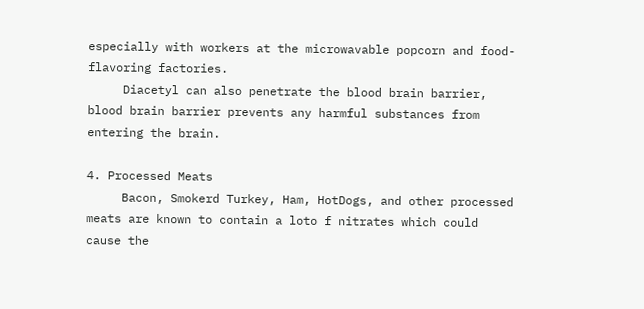especially with workers at the microwavable popcorn and food-flavoring factories.
     Diacetyl can also penetrate the blood brain barrier, blood brain barrier prevents any harmful substances from entering the brain.

4. Processed Meats
     Bacon, Smokerd Turkey, Ham, HotDogs, and other processed meats are known to contain a loto f nitrates which could cause the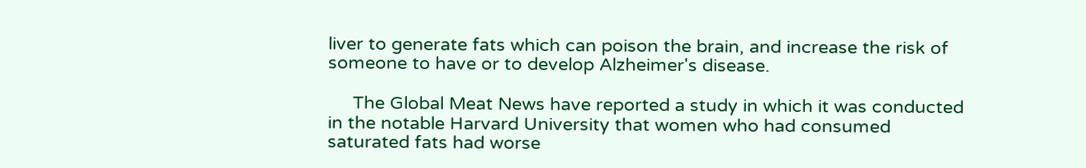liver to generate fats which can poison the brain, and increase the risk of someone to have or to develop Alzheimer's disease.

     The Global Meat News have reported a study in which it was conducted in the notable Harvard University that women who had consumed saturated fats had worse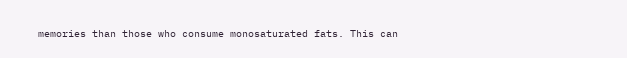memories than those who consume monosaturated fats. This can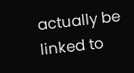actually be linked to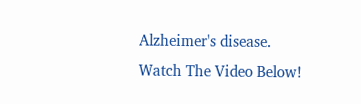Alzheimer's disease.
Watch The Video Below!